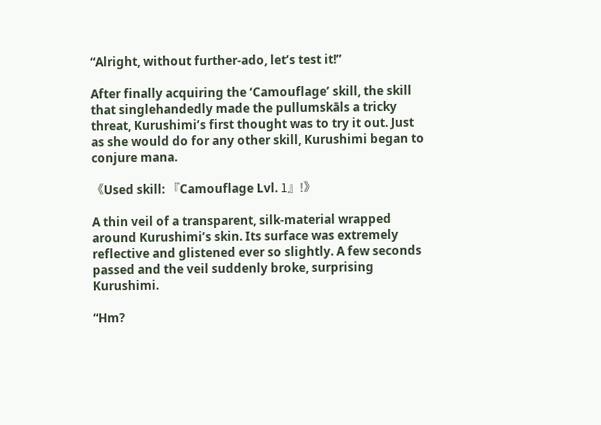“Alright, without further-ado, let’s test it!”

After finally acquiring the ‘Camouflage’ skill, the skill that singlehandedly made the pullumskāls a tricky threat, Kurushimi’s first thought was to try it out. Just as she would do for any other skill, Kurushimi began to conjure mana.

《Used skill: 『Camouflage Lvl. 1』!》

A thin veil of a transparent, silk-material wrapped around Kurushimi’s skin. Its surface was extremely reflective and glistened ever so slightly. A few seconds passed and the veil suddenly broke, surprising Kurushimi.

“Hm?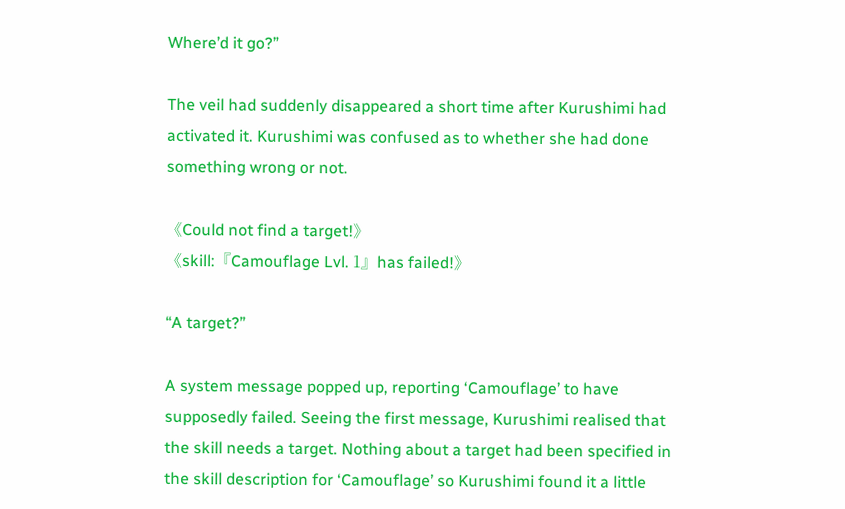Where’d it go?”

The veil had suddenly disappeared a short time after Kurushimi had activated it. Kurushimi was confused as to whether she had done something wrong or not.

《Could not find a target!》
《skill:『Camouflage Lvl. 1』has failed!》

“A target?”

A system message popped up, reporting ‘Camouflage’ to have supposedly failed. Seeing the first message, Kurushimi realised that the skill needs a target. Nothing about a target had been specified in the skill description for ‘Camouflage’ so Kurushimi found it a little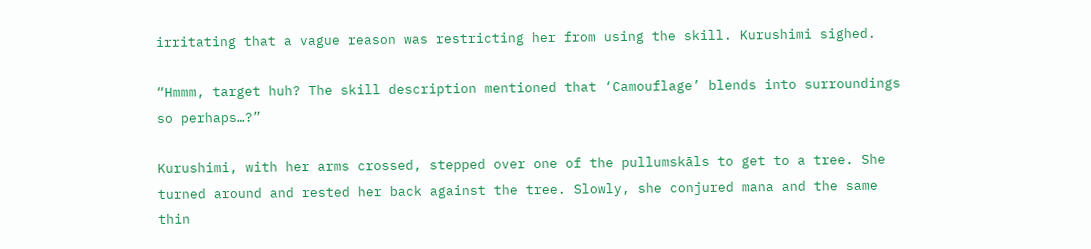irritating that a vague reason was restricting her from using the skill. Kurushimi sighed.

“Hmmm, target huh? The skill description mentioned that ‘Camouflage’ blends into surroundings so perhaps…?”

Kurushimi, with her arms crossed, stepped over one of the pullumskāls to get to a tree. She turned around and rested her back against the tree. Slowly, she conjured mana and the same thin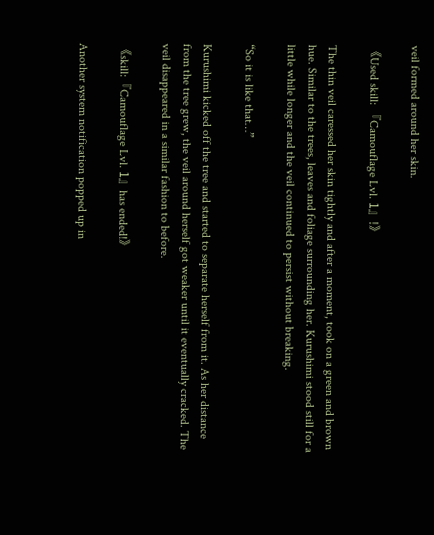veil formed around her skin.

《Used skill: 『Camouflage Lvl. 1』!》

The thin veil caressed her skin tightly and after a moment, took on a green and brown hue. Similar to the trees, leaves and foliage surrounding her. Kurushimi stood still for a little while longer and the veil continued to persist without breaking.

“So it is like that…”

Kurushimi kicked off the tree and started to separate herself from it. As her distance from the tree grew, the veil around herself got weaker until it eventually cracked. The veil disappeared in a similar fashion to before.

《skill:『Camouflage Lvl. 1』has ended!》

Another system notification popped up in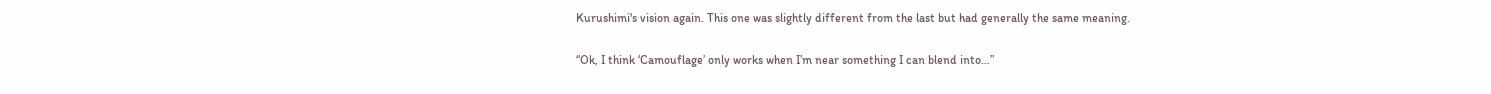Kurushimi's vision again. This one was slightly different from the last but had generally the same meaning.

“Ok, I think ‘Camouflage’ only works when I’m near something I can blend into…”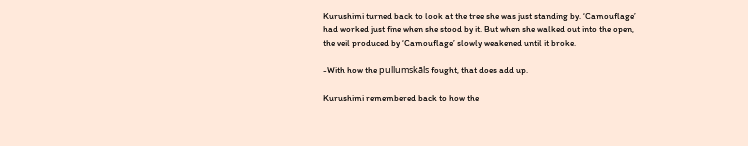Kurushimi turned back to look at the tree she was just standing by. ‘Camouflage’ had worked just fine when she stood by it. But when she walked out into the open, the veil produced by ‘Camouflage’ slowly weakened until it broke.

-With how the pullumskāls fought, that does add up.

Kurushimi remembered back to how the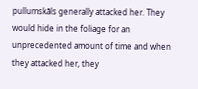pullumskāls generally attacked her. They would hide in the foliage for an unprecedented amount of time and when they attacked her, they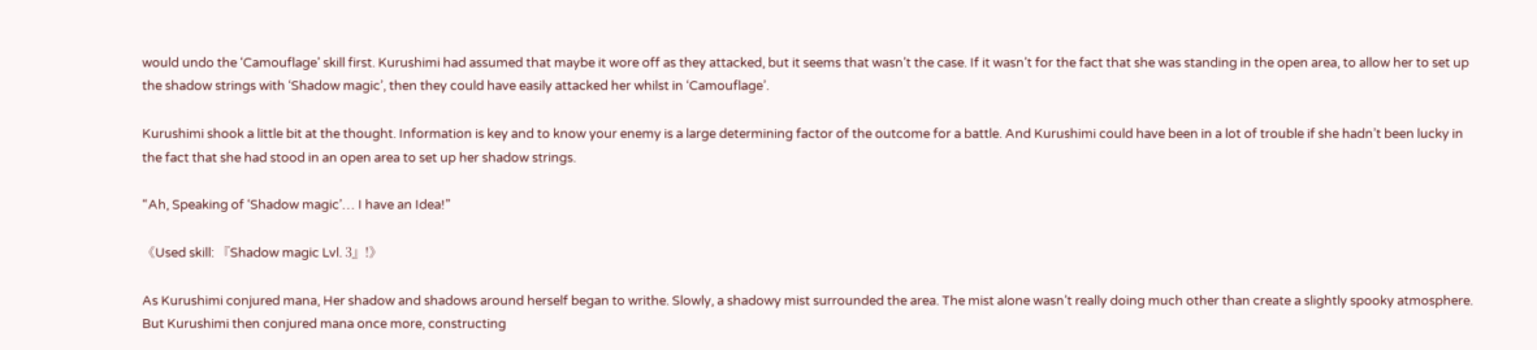would undo the ‘Camouflage’ skill first. Kurushimi had assumed that maybe it wore off as they attacked, but it seems that wasn’t the case. If it wasn’t for the fact that she was standing in the open area, to allow her to set up the shadow strings with ‘Shadow magic’, then they could have easily attacked her whilst in ‘Camouflage’.

Kurushimi shook a little bit at the thought. Information is key and to know your enemy is a large determining factor of the outcome for a battle. And Kurushimi could have been in a lot of trouble if she hadn’t been lucky in the fact that she had stood in an open area to set up her shadow strings.

“Ah, Speaking of ‘Shadow magic’… I have an Idea!”

《Used skill: 『Shadow magic Lvl. 3』!》

As Kurushimi conjured mana, Her shadow and shadows around herself began to writhe. Slowly, a shadowy mist surrounded the area. The mist alone wasn’t really doing much other than create a slightly spooky atmosphere. But Kurushimi then conjured mana once more, constructing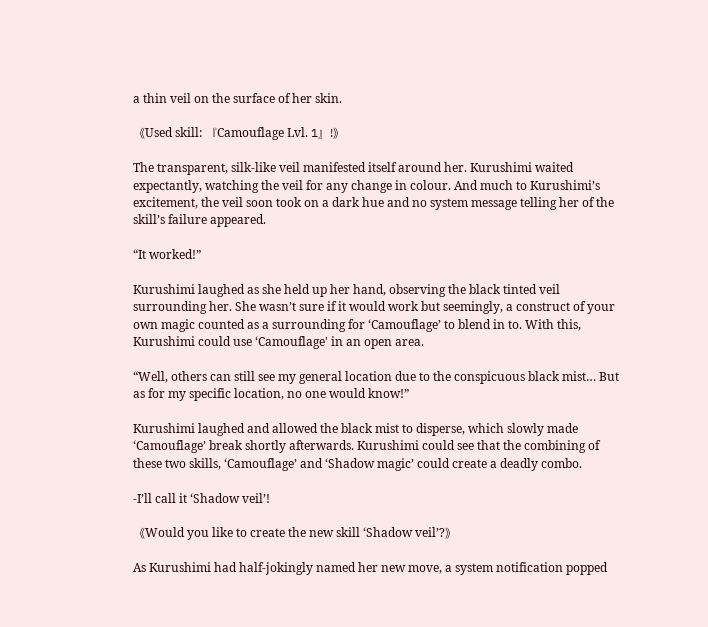a thin veil on the surface of her skin.

《Used skill: 『Camouflage Lvl. 1』!》

The transparent, silk-like veil manifested itself around her. Kurushimi waited expectantly, watching the veil for any change in colour. And much to Kurushimi’s excitement, the veil soon took on a dark hue and no system message telling her of the skill’s failure appeared.

“It worked!”

Kurushimi laughed as she held up her hand, observing the black tinted veil surrounding her. She wasn’t sure if it would work but seemingly, a construct of your own magic counted as a surrounding for ‘Camouflage’ to blend in to. With this, Kurushimi could use ‘Camouflage' in an open area.

“Well, others can still see my general location due to the conspicuous black mist… But as for my specific location, no one would know!”

Kurushimi laughed and allowed the black mist to disperse, which slowly made ‘Camouflage’ break shortly afterwards. Kurushimi could see that the combining of these two skills, ‘Camouflage’ and ‘Shadow magic’ could create a deadly combo.

-I’ll call it ‘Shadow veil’!

《Would you like to create the new skill ‘Shadow veil’?》

As Kurushimi had half-jokingly named her new move, a system notification popped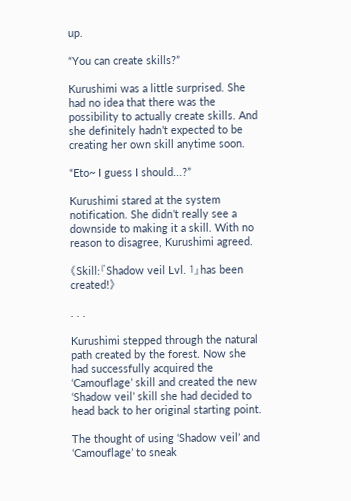up.

“You can create skills?”

Kurushimi was a little surprised. She had no idea that there was the possibility to actually create skills. And she definitely hadn’t expected to be creating her own skill anytime soon.

“Eto~ I guess I should...?”

Kurushimi stared at the system notification. She didn’t really see a downside to making it a skill. With no reason to disagree, Kurushimi agreed.

《Skill:『Shadow veil Lvl. 1』has been created!》

. . .

Kurushimi stepped through the natural path created by the forest. Now she had successfully acquired the ‘Camouflage’ skill and created the new ‘Shadow veil’ skill she had decided to head back to her original starting point.

The thought of using ‘Shadow veil’ and ‘Camouflage’ to sneak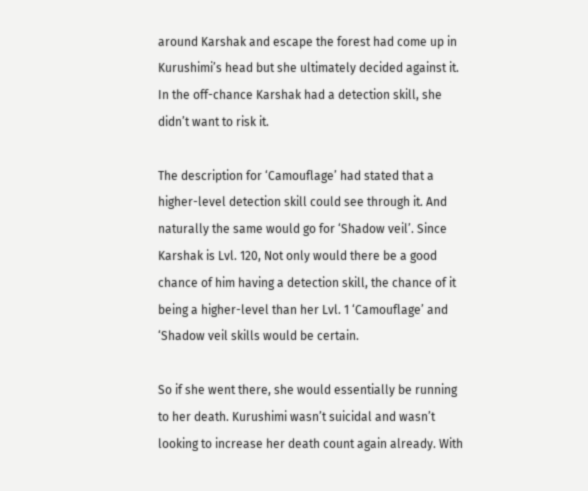around Karshak and escape the forest had come up in Kurushimi’s head but she ultimately decided against it. In the off-chance Karshak had a detection skill, she didn’t want to risk it.

The description for ‘Camouflage’ had stated that a higher-level detection skill could see through it. And naturally the same would go for ‘Shadow veil’. Since Karshak is Lvl. 120, Not only would there be a good chance of him having a detection skill, the chance of it being a higher-level than her Lvl. 1 ‘Camouflage’ and ‘Shadow veil skills would be certain.

So if she went there, she would essentially be running to her death. Kurushimi wasn’t suicidal and wasn’t looking to increase her death count again already. With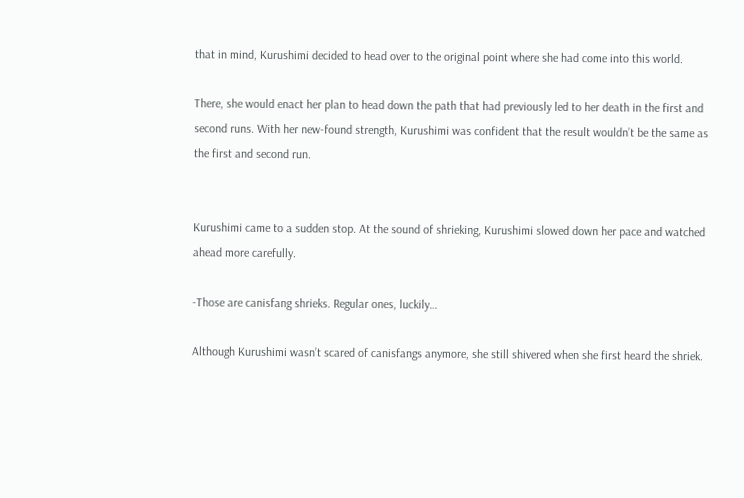that in mind, Kurushimi decided to head over to the original point where she had come into this world.

There, she would enact her plan to head down the path that had previously led to her death in the first and second runs. With her new-found strength, Kurushimi was confident that the result wouldn’t be the same as the first and second run.


Kurushimi came to a sudden stop. At the sound of shrieking, Kurushimi slowed down her pace and watched ahead more carefully.

-Those are canisfang shrieks. Regular ones, luckily…

Although Kurushimi wasn’t scared of canisfangs anymore, she still shivered when she first heard the shriek.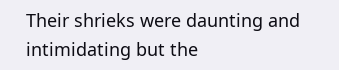Their shrieks were daunting and intimidating but the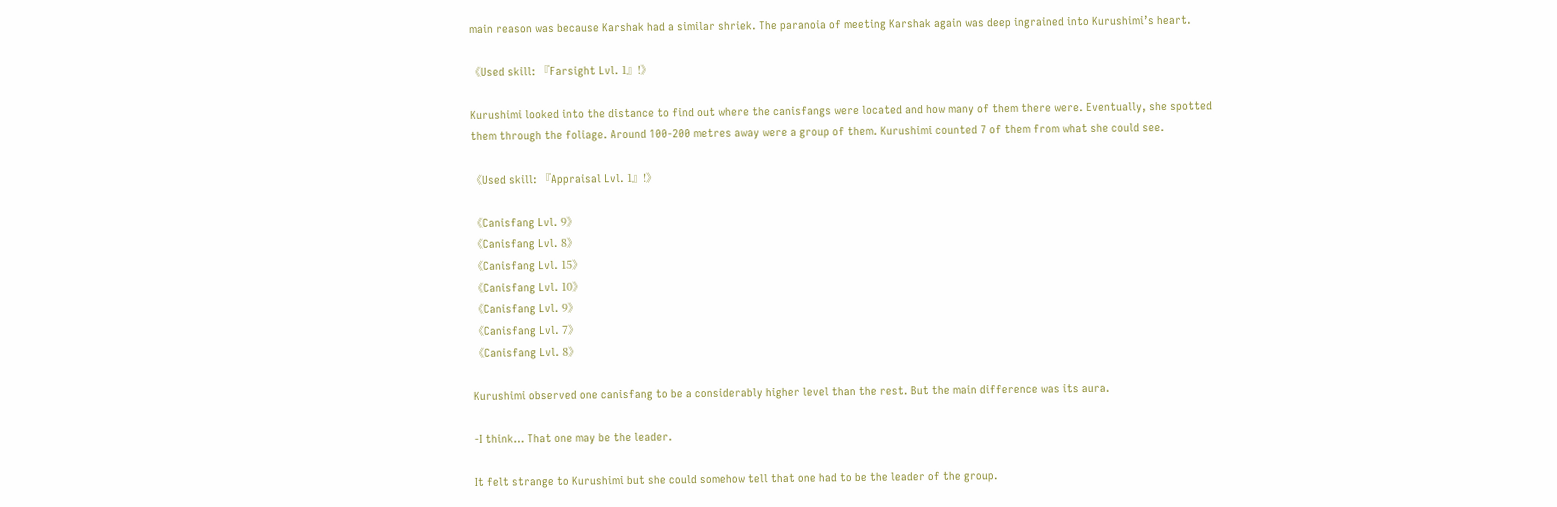main reason was because Karshak had a similar shriek. The paranoia of meeting Karshak again was deep ingrained into Kurushimi’s heart.

《Used skill: 『Farsight Lvl. 1』!》

Kurushimi looked into the distance to find out where the canisfangs were located and how many of them there were. Eventually, she spotted them through the foliage. Around 100-200 metres away were a group of them. Kurushimi counted 7 of them from what she could see.

《Used skill: 『Appraisal Lvl. 1』!》

《Canisfang Lvl. 9》
《Canisfang Lvl. 8》
《Canisfang Lvl. 15》
《Canisfang Lvl. 10》
《Canisfang Lvl. 9》
《Canisfang Lvl. 7》
《Canisfang Lvl. 8》

Kurushimi observed one canisfang to be a considerably higher level than the rest. But the main difference was its aura.

-I think… That one may be the leader.

It felt strange to Kurushimi but she could somehow tell that one had to be the leader of the group.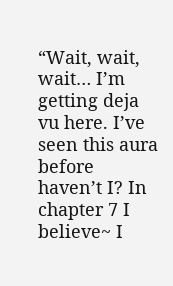“Wait, wait, wait… I’m getting deja vu here. I’ve seen this aura before haven’t I? In chapter 7 I believe~ I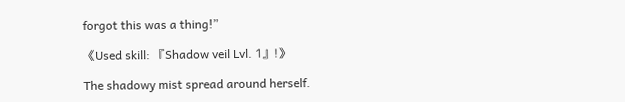forgot this was a thing!”

《Used skill: 『Shadow veil Lvl. 1』!》

The shadowy mist spread around herself.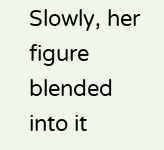Slowly, her figure blended into it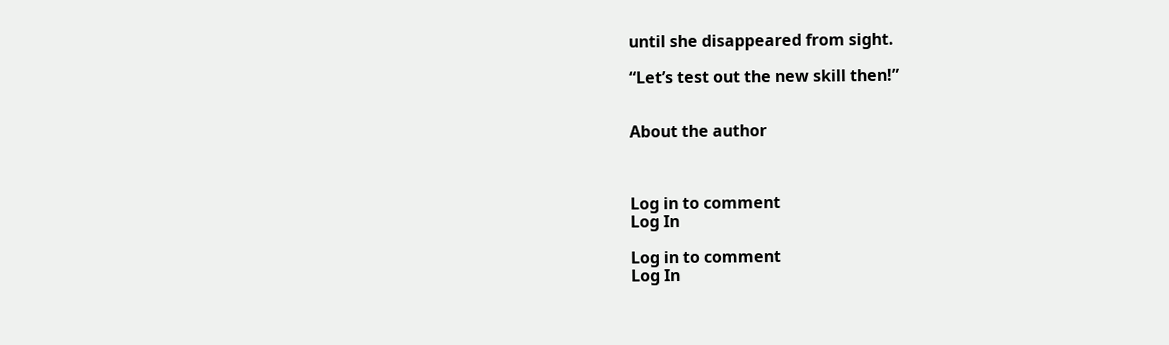until she disappeared from sight.

“Let’s test out the new skill then!”


About the author



Log in to comment
Log In

Log in to comment
Log In